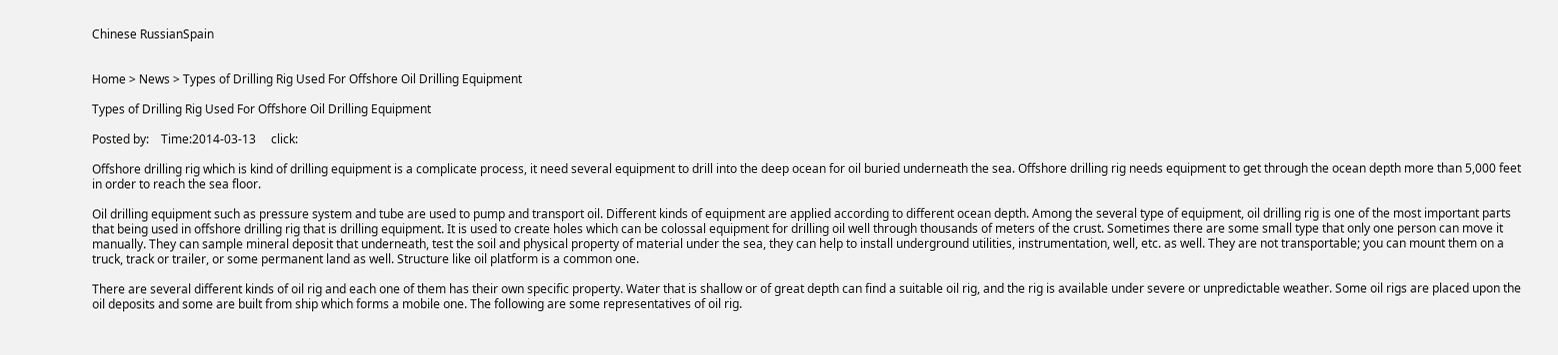Chinese RussianSpain


Home > News > Types of Drilling Rig Used For Offshore Oil Drilling Equipment

Types of Drilling Rig Used For Offshore Oil Drilling Equipment

Posted by:    Time:2014-03-13     click:

Offshore drilling rig which is kind of drilling equipment is a complicate process, it need several equipment to drill into the deep ocean for oil buried underneath the sea. Offshore drilling rig needs equipment to get through the ocean depth more than 5,000 feet in order to reach the sea floor.

Oil drilling equipment such as pressure system and tube are used to pump and transport oil. Different kinds of equipment are applied according to different ocean depth. Among the several type of equipment, oil drilling rig is one of the most important parts that being used in offshore drilling rig that is drilling equipment. It is used to create holes which can be colossal equipment for drilling oil well through thousands of meters of the crust. Sometimes there are some small type that only one person can move it manually. They can sample mineral deposit that underneath, test the soil and physical property of material under the sea, they can help to install underground utilities, instrumentation, well, etc. as well. They are not transportable; you can mount them on a truck, track or trailer, or some permanent land as well. Structure like oil platform is a common one.

There are several different kinds of oil rig and each one of them has their own specific property. Water that is shallow or of great depth can find a suitable oil rig, and the rig is available under severe or unpredictable weather. Some oil rigs are placed upon the oil deposits and some are built from ship which forms a mobile one. The following are some representatives of oil rig.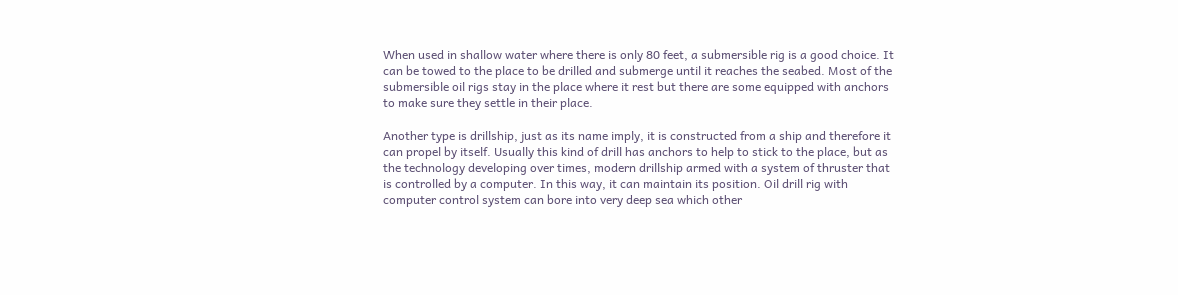When used in shallow water where there is only 80 feet, a submersible rig is a good choice. It can be towed to the place to be drilled and submerge until it reaches the seabed. Most of the submersible oil rigs stay in the place where it rest but there are some equipped with anchors to make sure they settle in their place.

Another type is drillship, just as its name imply, it is constructed from a ship and therefore it can propel by itself. Usually this kind of drill has anchors to help to stick to the place, but as the technology developing over times, modern drillship armed with a system of thruster that is controlled by a computer. In this way, it can maintain its position. Oil drill rig with computer control system can bore into very deep sea which other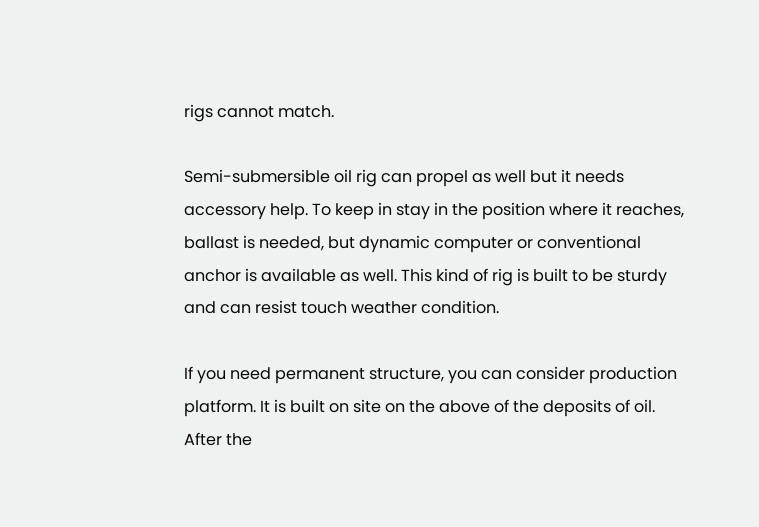rigs cannot match.

Semi-submersible oil rig can propel as well but it needs accessory help. To keep in stay in the position where it reaches, ballast is needed, but dynamic computer or conventional anchor is available as well. This kind of rig is built to be sturdy and can resist touch weather condition.

If you need permanent structure, you can consider production platform. It is built on site on the above of the deposits of oil. After the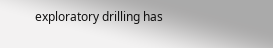exploratory drilling has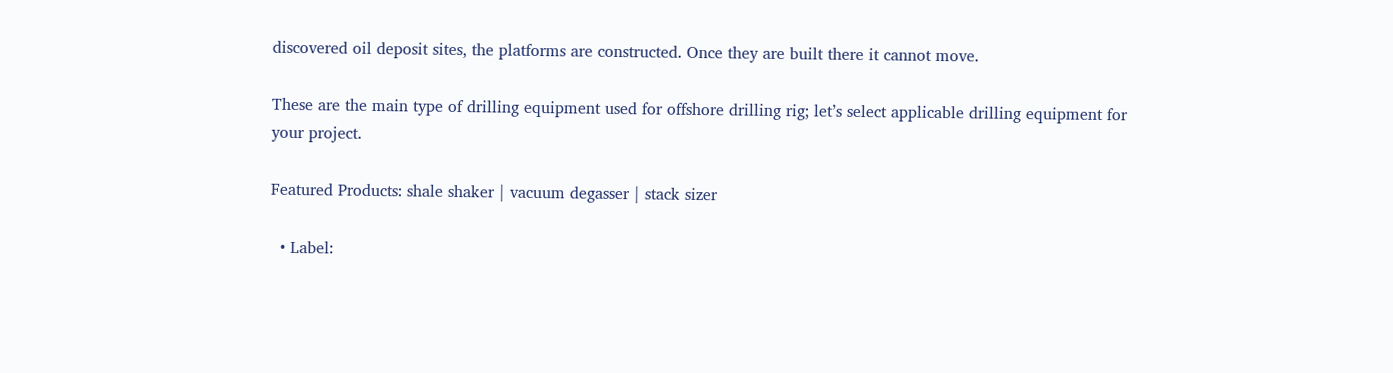discovered oil deposit sites, the platforms are constructed. Once they are built there it cannot move.

These are the main type of drilling equipment used for offshore drilling rig; let’s select applicable drilling equipment for your project.

Featured Products: shale shaker | vacuum degasser | stack sizer

  • Label: